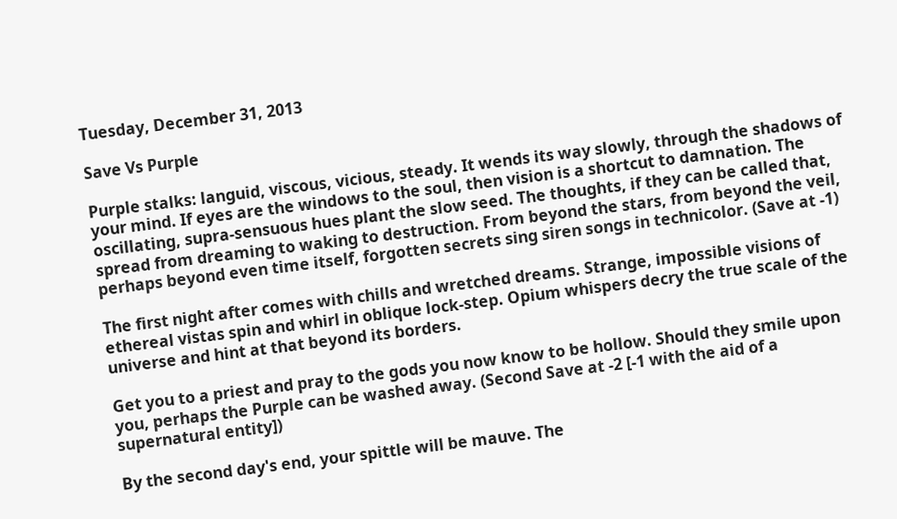Tuesday, December 31, 2013

Save Vs Purple

Purple stalks: languid, viscous, vicious, steady. It wends its way slowly, through the shadows of your mind. If eyes are the windows to the soul, then vision is a shortcut to damnation. The oscillating, supra-sensuous hues plant the slow seed. The thoughts, if they can be called that, spread from dreaming to waking to destruction. From beyond the stars, from beyond the veil, perhaps beyond even time itself, forgotten secrets sing siren songs in technicolor. (Save at -1)

The first night after comes with chills and wretched dreams. Strange, impossible visions of ethereal vistas spin and whirl in oblique lock-step. Opium whispers decry the true scale of the universe and hint at that beyond its borders.

Get you to a priest and pray to the gods you now know to be hollow. Should they smile upon you, perhaps the Purple can be washed away. (Second Save at -2 [-1 with the aid of a supernatural entity])

By the second day's end, your spittle will be mauve. The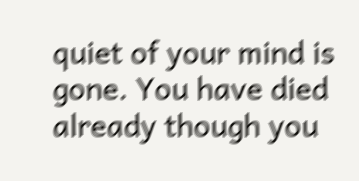quiet of your mind is gone. You have died already though you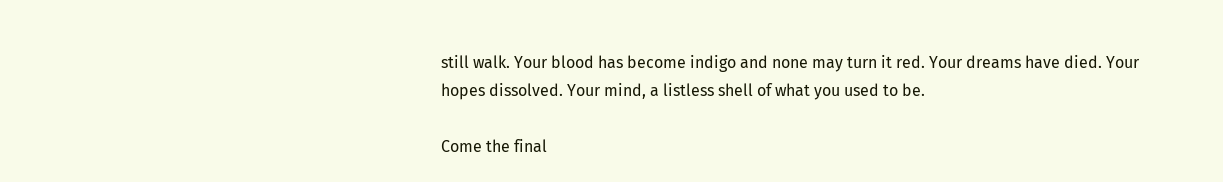still walk. Your blood has become indigo and none may turn it red. Your dreams have died. Your hopes dissolved. Your mind, a listless shell of what you used to be.

Come the final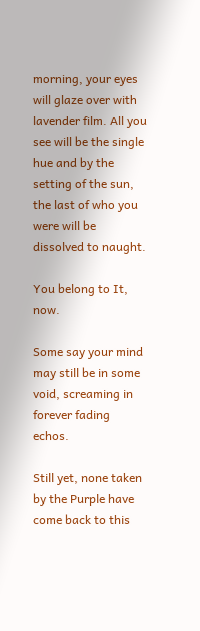morning, your eyes will glaze over with lavender film. All you see will be the single hue and by the setting of the sun, the last of who you were will be dissolved to naught.

You belong to It, now.

Some say your mind may still be in some void, screaming in forever fading echos.

Still yet, none taken by the Purple have come back to this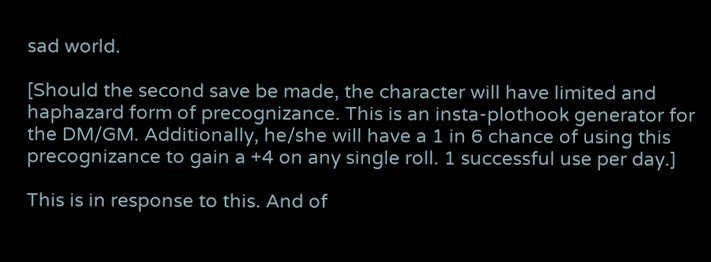sad world.

[Should the second save be made, the character will have limited and haphazard form of precognizance. This is an insta-plothook generator for the DM/GM. Additionally, he/she will have a 1 in 6 chance of using this precognizance to gain a +4 on any single roll. 1 successful use per day.]

This is in response to this. And of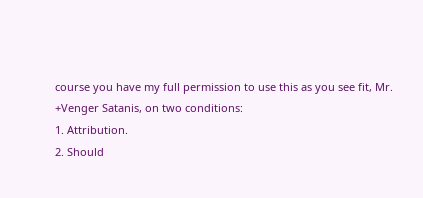course you have my full permission to use this as you see fit, Mr. +Venger Satanis, on two conditions:
1. Attribution.
2. Should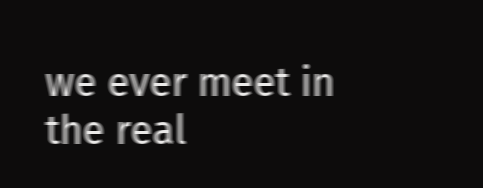we ever meet in the real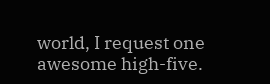world, I request one awesome high-five.